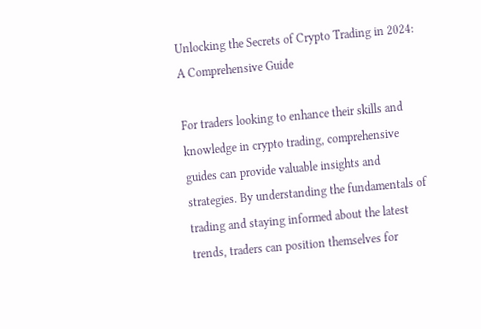Unlocking the Secrets of Crypto Trading in 2024: A Comprehensive Guide

For traders looking to enhance their skills and knowledge in crypto trading, comprehensive guides can provide valuable insights and strategies. By understanding the fundamentals of trading and staying informed about the latest trends, traders can position themselves for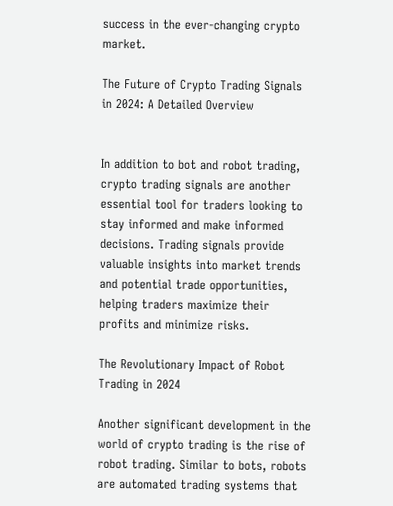success in the ever-changing crypto market.

The Future of Crypto Trading Signals in 2024: A Detailed Overview


In addition to bot and robot trading, crypto trading signals are another essential tool for traders looking to stay informed and make informed decisions. Trading signals provide valuable insights into market trends and potential trade opportunities, helping traders maximize their profits and minimize risks.

The Revolutionary Impact of Robot Trading in 2024

Another significant development in the world of crypto trading is the rise of robot trading. Similar to bots, robots are automated trading systems that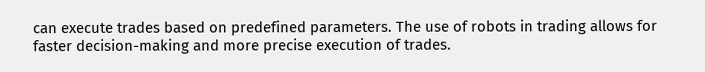can execute trades based on predefined parameters. The use of robots in trading allows for faster decision-making and more precise execution of trades.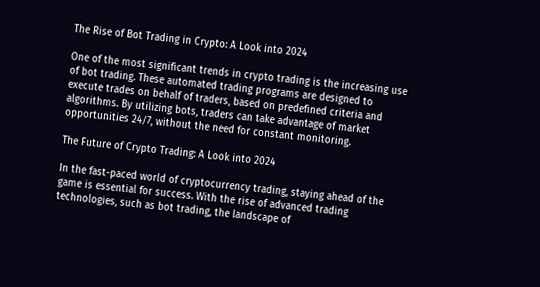The Rise of Bot Trading in Crypto: A Look into 2024

One of the most significant trends in crypto trading is the increasing use of bot trading. These automated trading programs are designed to execute trades on behalf of traders, based on predefined criteria and algorithms. By utilizing bots, traders can take advantage of market opportunities 24/7, without the need for constant monitoring.

The Future of Crypto Trading: A Look into 2024

In the fast-paced world of cryptocurrency trading, staying ahead of the game is essential for success. With the rise of advanced trading technologies, such as bot trading, the landscape of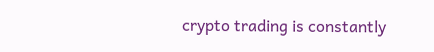crypto trading is constantly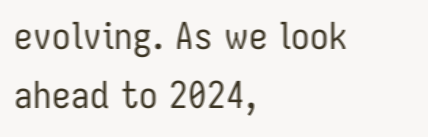evolving. As we look ahead to 2024,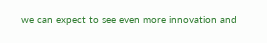we can expect to see even more innovation and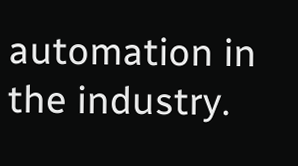automation in the industry.